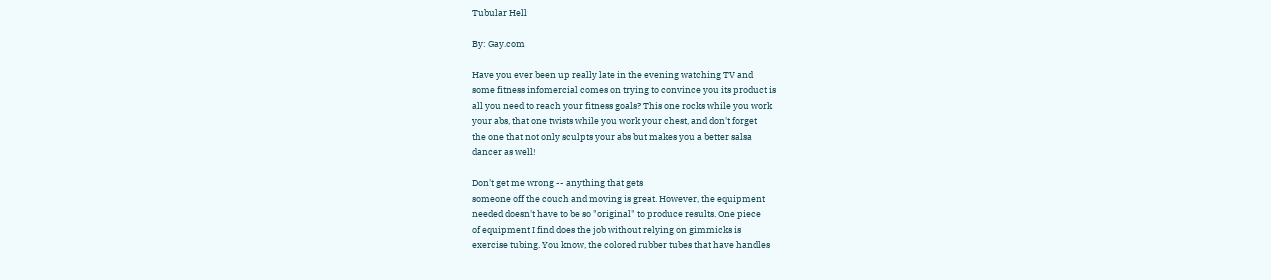Tubular Hell

By: Gay.com

Have you ever been up really late in the evening watching TV and
some fitness infomercial comes on trying to convince you its product is
all you need to reach your fitness goals? This one rocks while you work
your abs, that one twists while you work your chest, and don't forget
the one that not only sculpts your abs but makes you a better salsa
dancer as well!

Don't get me wrong -- anything that gets
someone off the couch and moving is great. However, the equipment
needed doesn't have to be so "original" to produce results. One piece
of equipment I find does the job without relying on gimmicks is
exercise tubing. You know, the colored rubber tubes that have handles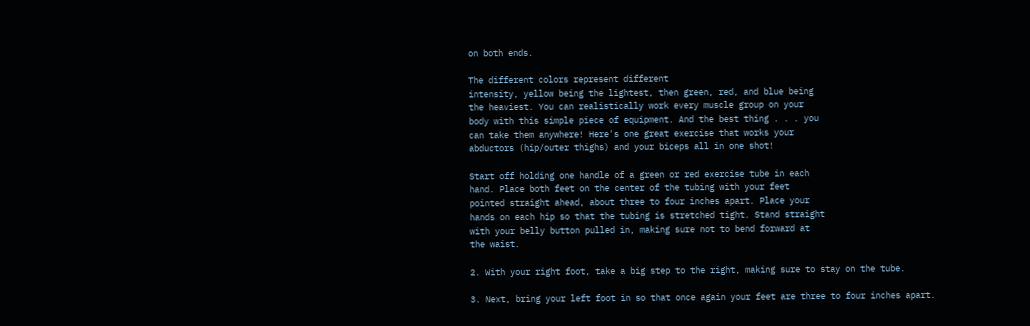on both ends.

The different colors represent different
intensity, yellow being the lightest, then green, red, and blue being
the heaviest. You can realistically work every muscle group on your
body with this simple piece of equipment. And the best thing . . . you
can take them anywhere! Here's one great exercise that works your
abductors (hip/outer thighs) and your biceps all in one shot!

Start off holding one handle of a green or red exercise tube in each
hand. Place both feet on the center of the tubing with your feet
pointed straight ahead, about three to four inches apart. Place your
hands on each hip so that the tubing is stretched tight. Stand straight
with your belly button pulled in, making sure not to bend forward at
the waist.

2. With your right foot, take a big step to the right, making sure to stay on the tube.

3. Next, bring your left foot in so that once again your feet are three to four inches apart.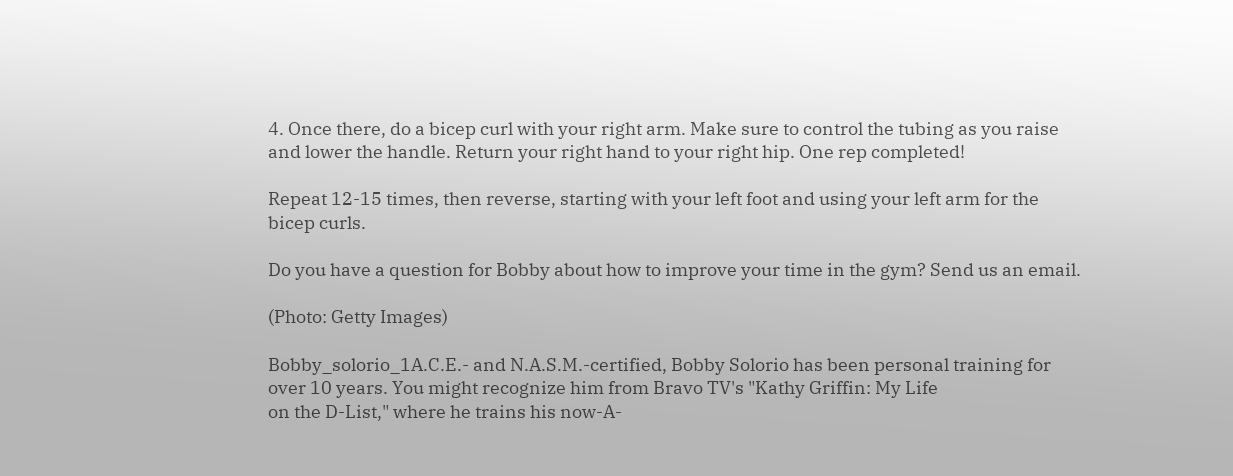4. Once there, do a bicep curl with your right arm. Make sure to control the tubing as you raise and lower the handle. Return your right hand to your right hip. One rep completed!

Repeat 12-15 times, then reverse, starting with your left foot and using your left arm for the bicep curls.

Do you have a question for Bobby about how to improve your time in the gym? Send us an email.

(Photo: Getty Images)

Bobby_solorio_1A.C.E.- and N.A.S.M.-certified, Bobby Solorio has been personal training for over 10 years. You might recognize him from Bravo TV's "Kathy Griffin: My Life
on the D-List," where he trains his now-A-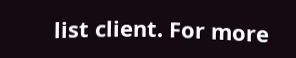list client. For more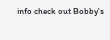info check out Bobby's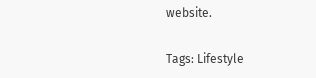website.

Tags: Lifestyle